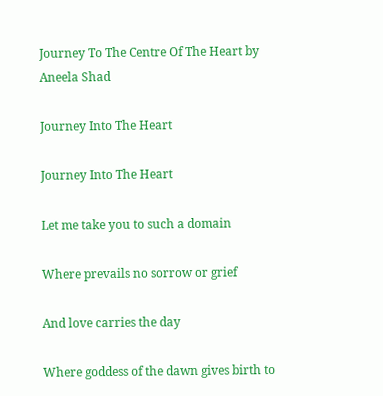Journey To The Centre Of The Heart by Aneela Shad

Journey Into The Heart

Journey Into The Heart

Let me take you to such a domain

Where prevails no sorrow or grief

And love carries the day

Where goddess of the dawn gives birth to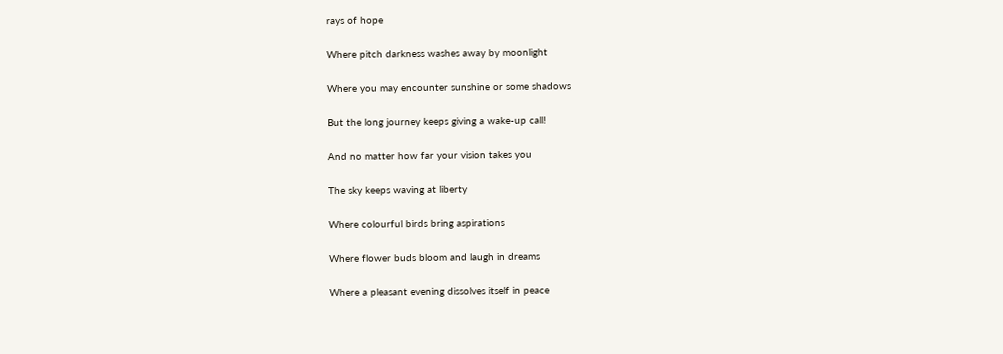rays of hope

Where pitch darkness washes away by moonlight

Where you may encounter sunshine or some shadows

But the long journey keeps giving a wake-up call!

And no matter how far your vision takes you

The sky keeps waving at liberty

Where colourful birds bring aspirations

Where flower buds bloom and laugh in dreams

Where a pleasant evening dissolves itself in peace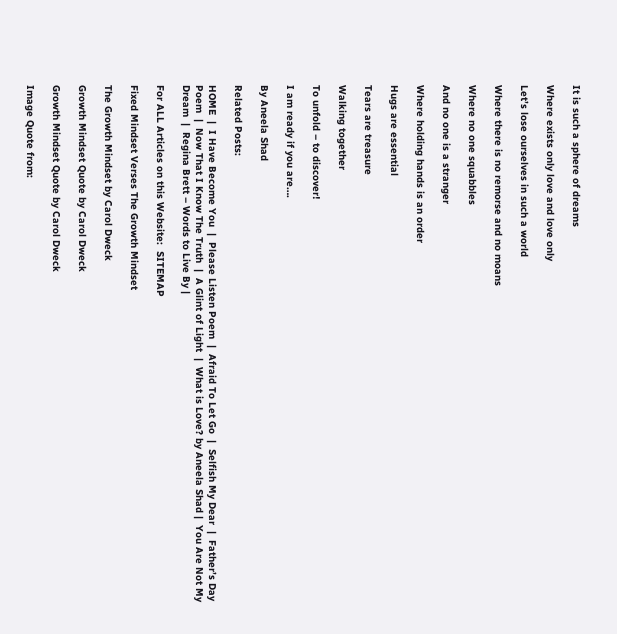It is such a sphere of dreams

Where exists only love and love only

Let’s lose ourselves in such a world

Where there is no remorse and no moans

Where no one squabbles

And no one is a stranger

Where holding hands is an order

Hugs are essential

Tears are treasure

Walking together

To unfold – to discover!

I am ready if you are….

By Aneela Shad

Related Posts:

HOME  |  I Have Become You  |  Please Listen Poem  |  Afraid To Let Go  |  Selfish My Dear  |  Father’s Day Poem  |  Now That I Know The Truth  |  A Glint of Light  |  What is Love? by Aneela Shad |  You Are Not My Dream  |  Regina Brett – Words to Live By |

For ALL Articles on this Website:  SITEMAP

Fixed Mindset Verses The Growth Mindset

The Growth Mindset by Carol Dweck

Growth Mindset Quote by Carol Dweck

Growth Mindset Quote by Carol Dweck

Image Quote from: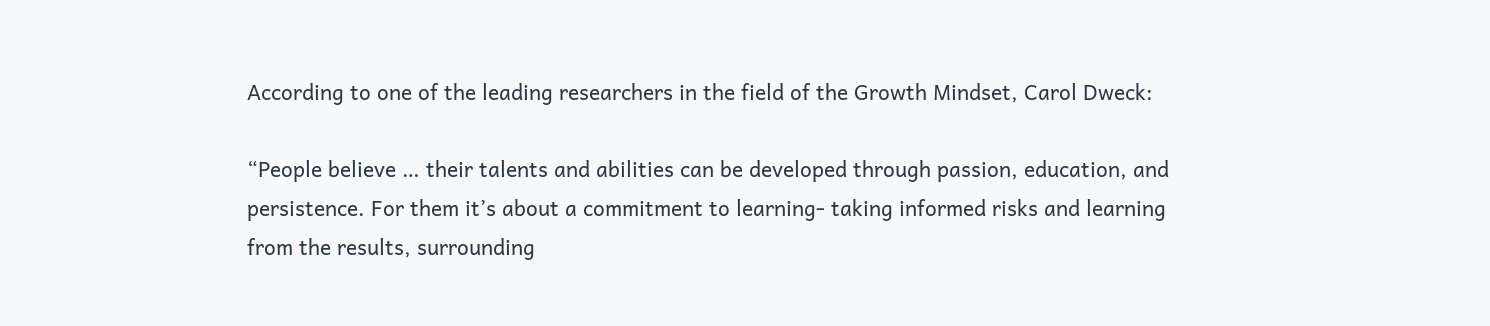According to one of the leading researchers in the field of the Growth Mindset, Carol Dweck:

“People believe … their talents and abilities can be developed through passion, education, and persistence. For them it’s about a commitment to learning- taking informed risks and learning from the results, surrounding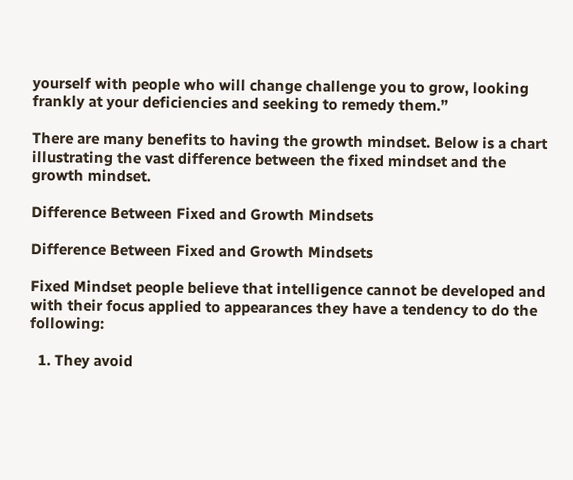yourself with people who will change challenge you to grow, looking frankly at your deficiencies and seeking to remedy them.”

There are many benefits to having the growth mindset. Below is a chart illustrating the vast difference between the fixed mindset and the growth mindset.

Difference Between Fixed and Growth Mindsets

Difference Between Fixed and Growth Mindsets

Fixed Mindset people believe that intelligence cannot be developed and with their focus applied to appearances they have a tendency to do the following:

  1. They avoid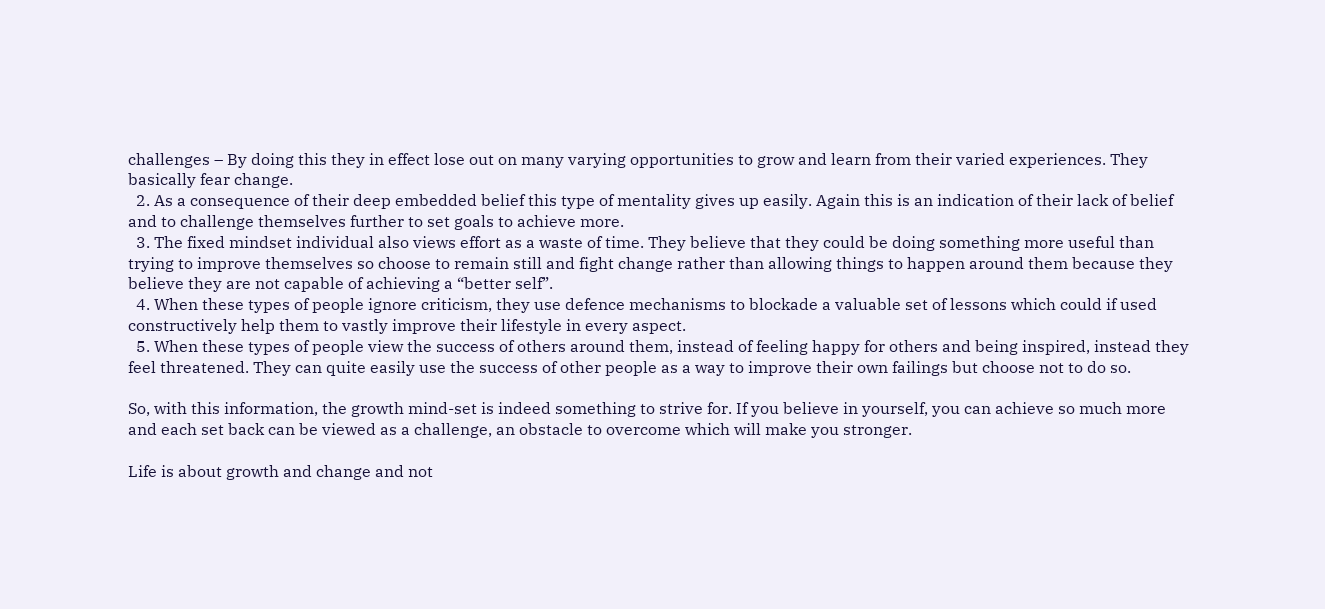challenges – By doing this they in effect lose out on many varying opportunities to grow and learn from their varied experiences. They basically fear change.
  2. As a consequence of their deep embedded belief this type of mentality gives up easily. Again this is an indication of their lack of belief and to challenge themselves further to set goals to achieve more.
  3. The fixed mindset individual also views effort as a waste of time. They believe that they could be doing something more useful than trying to improve themselves so choose to remain still and fight change rather than allowing things to happen around them because they believe they are not capable of achieving a “better self”.
  4. When these types of people ignore criticism, they use defence mechanisms to blockade a valuable set of lessons which could if used constructively help them to vastly improve their lifestyle in every aspect.
  5. When these types of people view the success of others around them, instead of feeling happy for others and being inspired, instead they feel threatened. They can quite easily use the success of other people as a way to improve their own failings but choose not to do so.

So, with this information, the growth mind-set is indeed something to strive for. If you believe in yourself, you can achieve so much more and each set back can be viewed as a challenge, an obstacle to overcome which will make you stronger.

Life is about growth and change and not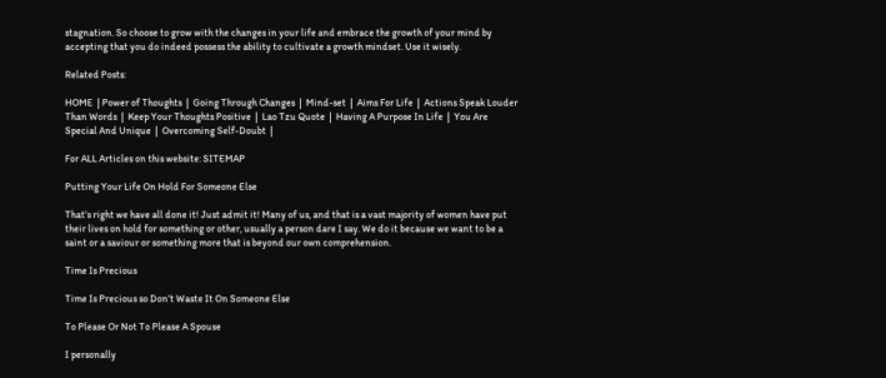stagnation. So choose to grow with the changes in your life and embrace the growth of your mind by accepting that you do indeed possess the ability to cultivate a growth mindset. Use it wisely.

Related Posts:

HOME  | Power of Thoughts  |  Going Through Changes  |  Mind-set  |  Aims For Life  |  Actions Speak Louder Than Words  |  Keep Your Thoughts Positive  |  Lao Tzu Quote  |  Having A Purpose In Life  |  You Are Special And Unique  |  Overcoming Self-Doubt  |

For ALL Articles on this website: SITEMAP

Putting Your Life On Hold For Someone Else

That’s right we have all done it! Just admit it! Many of us, and that is a vast majority of women have put their lives on hold for something or other, usually a person dare I say. We do it because we want to be a saint or a saviour or something more that is beyond our own comprehension.

Time Is Precious

Time Is Precious so Don’t Waste It On Someone Else

To Please Or Not To Please A Spouse

I personally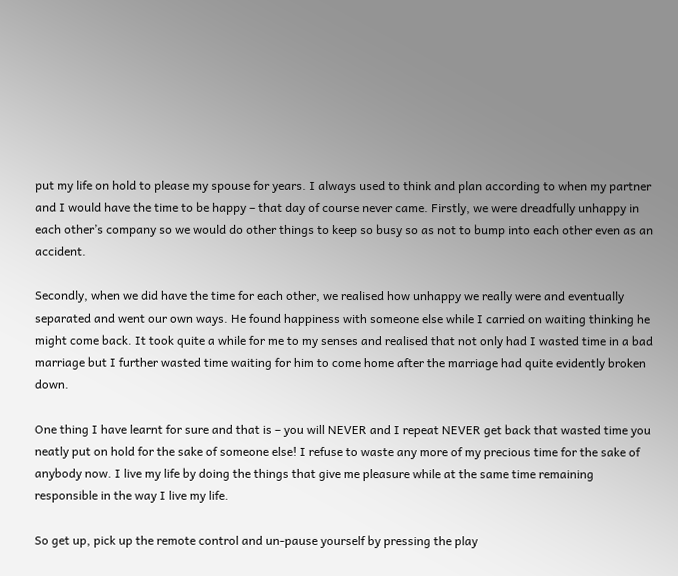put my life on hold to please my spouse for years. I always used to think and plan according to when my partner and I would have the time to be happy – that day of course never came. Firstly, we were dreadfully unhappy in each other’s company so we would do other things to keep so busy so as not to bump into each other even as an accident.

Secondly, when we did have the time for each other, we realised how unhappy we really were and eventually separated and went our own ways. He found happiness with someone else while I carried on waiting thinking he might come back. It took quite a while for me to my senses and realised that not only had I wasted time in a bad marriage but I further wasted time waiting for him to come home after the marriage had quite evidently broken down.

One thing I have learnt for sure and that is – you will NEVER and I repeat NEVER get back that wasted time you neatly put on hold for the sake of someone else! I refuse to waste any more of my precious time for the sake of anybody now. I live my life by doing the things that give me pleasure while at the same time remaining responsible in the way I live my life.

So get up, pick up the remote control and un-pause yourself by pressing the play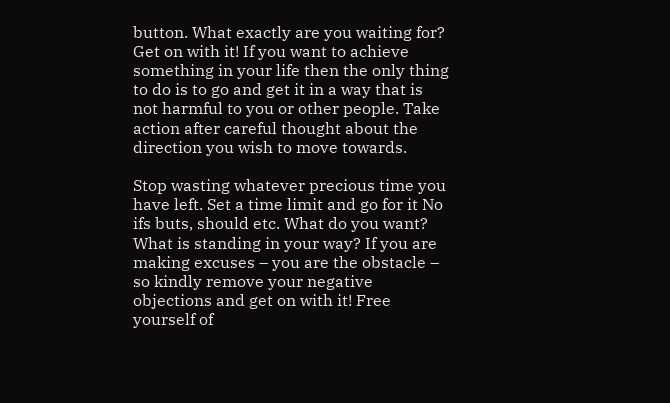button. What exactly are you waiting for? Get on with it! If you want to achieve something in your life then the only thing to do is to go and get it in a way that is not harmful to you or other people. Take action after careful thought about the direction you wish to move towards.

Stop wasting whatever precious time you have left. Set a time limit and go for it No ifs buts, should etc. What do you want? What is standing in your way? If you are making excuses – you are the obstacle – so kindly remove your negative objections and get on with it! Free yourself of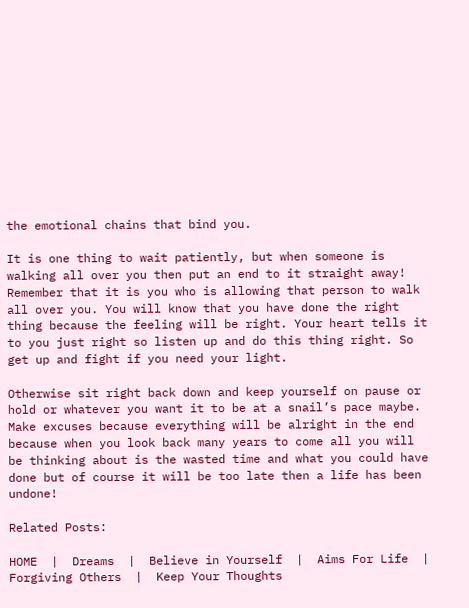the emotional chains that bind you.

It is one thing to wait patiently, but when someone is walking all over you then put an end to it straight away! Remember that it is you who is allowing that person to walk all over you. You will know that you have done the right thing because the feeling will be right. Your heart tells it to you just right so listen up and do this thing right. So get up and fight if you need your light.

Otherwise sit right back down and keep yourself on pause or hold or whatever you want it to be at a snail’s pace maybe. Make excuses because everything will be alright in the end because when you look back many years to come all you will be thinking about is the wasted time and what you could have done but of course it will be too late then a life has been undone!

Related Posts:

HOME  |  Dreams  |  Believe in Yourself  |  Aims For Life  |  Forgiving Others  |  Keep Your Thoughts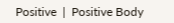Positive  |  Positive Body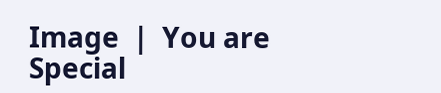Image  |  You are Special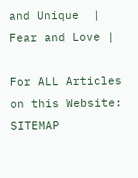and Unique  |  Fear and Love |

For ALL Articles on this Website: SITEMAP